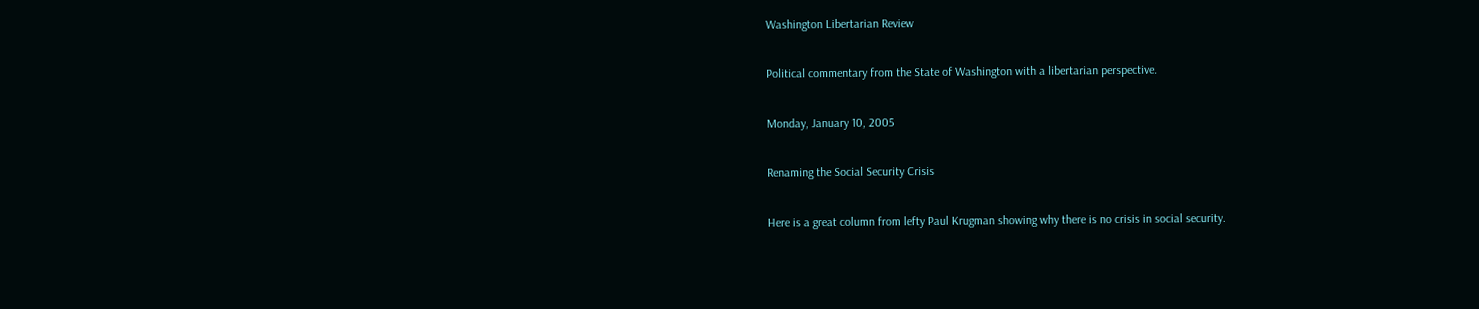Washington Libertarian Review

Political commentary from the State of Washington with a libertarian perspective.

Monday, January 10, 2005

Renaming the Social Security Crisis

Here is a great column from lefty Paul Krugman showing why there is no crisis in social security.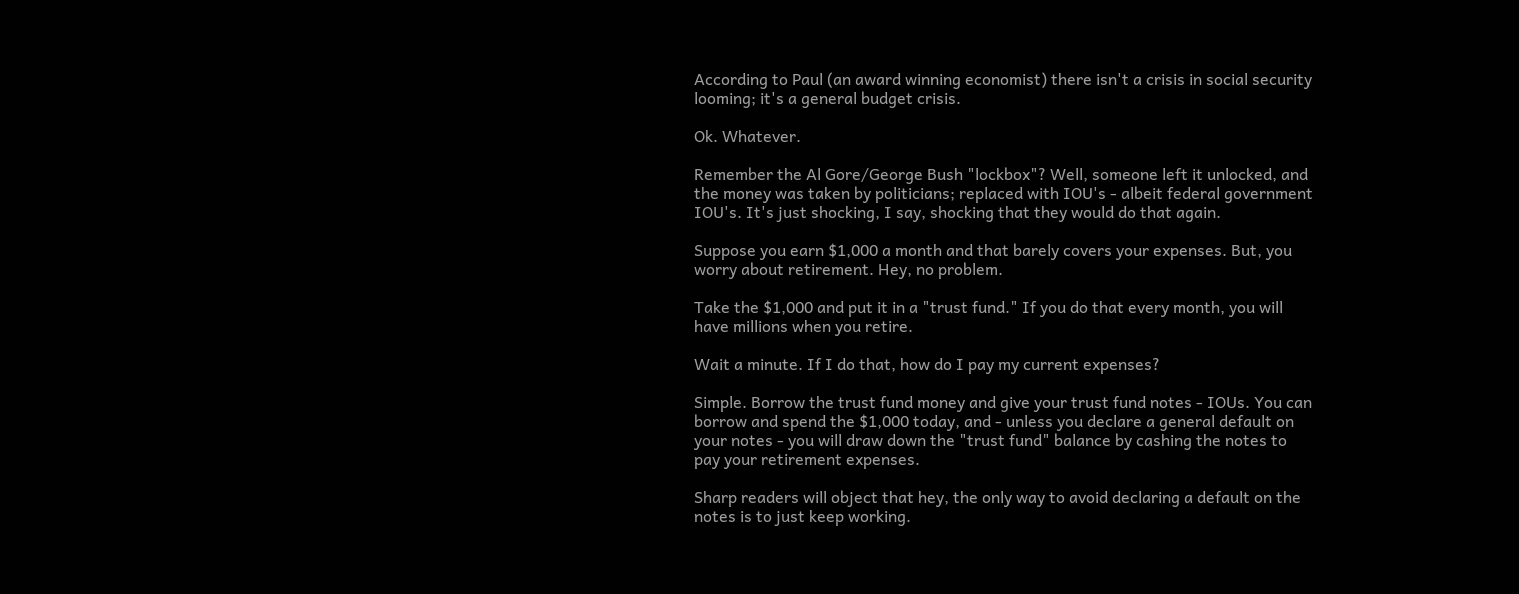According to Paul (an award winning economist) there isn't a crisis in social security looming; it's a general budget crisis.

Ok. Whatever.

Remember the Al Gore/George Bush "lockbox"? Well, someone left it unlocked, and the money was taken by politicians; replaced with IOU's - albeit federal government IOU's. It's just shocking, I say, shocking that they would do that again.

Suppose you earn $1,000 a month and that barely covers your expenses. But, you worry about retirement. Hey, no problem.

Take the $1,000 and put it in a "trust fund." If you do that every month, you will have millions when you retire.

Wait a minute. If I do that, how do I pay my current expenses?

Simple. Borrow the trust fund money and give your trust fund notes - IOUs. You can borrow and spend the $1,000 today, and - unless you declare a general default on your notes - you will draw down the "trust fund" balance by cashing the notes to pay your retirement expenses.

Sharp readers will object that hey, the only way to avoid declaring a default on the notes is to just keep working.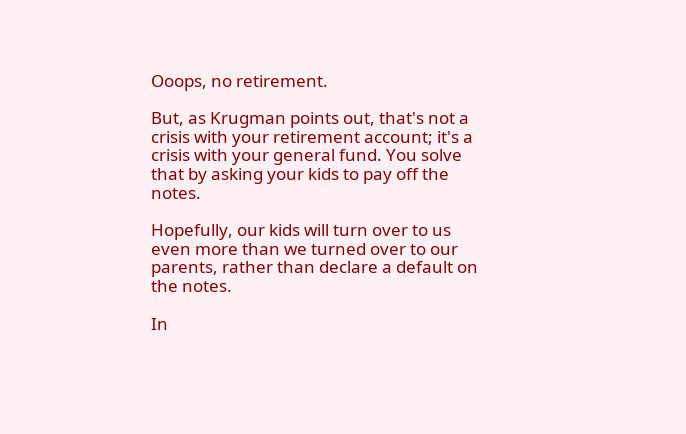Ooops, no retirement.

But, as Krugman points out, that's not a crisis with your retirement account; it's a crisis with your general fund. You solve that by asking your kids to pay off the notes.

Hopefully, our kids will turn over to us even more than we turned over to our parents, rather than declare a default on the notes.

In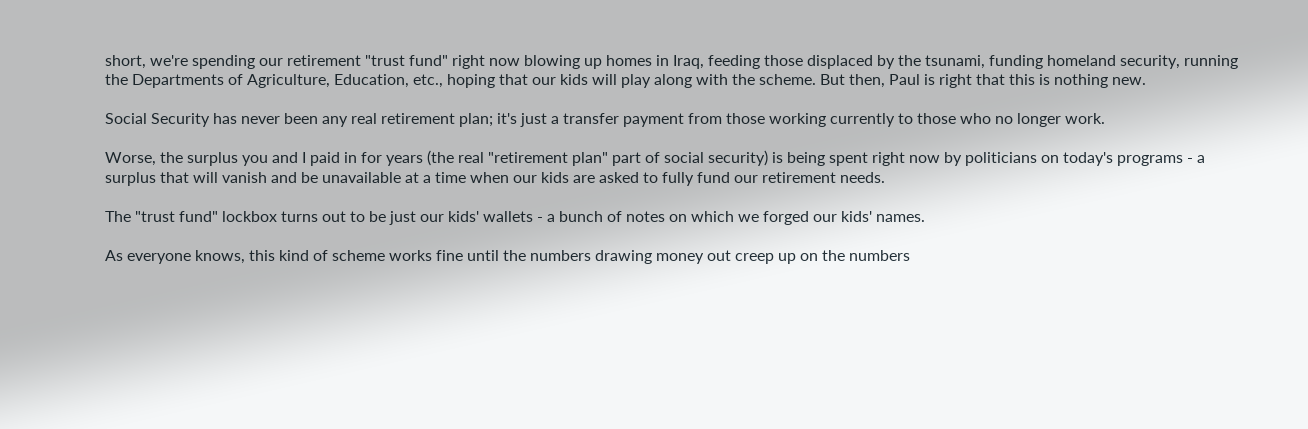short, we're spending our retirement "trust fund" right now blowing up homes in Iraq, feeding those displaced by the tsunami, funding homeland security, running the Departments of Agriculture, Education, etc., hoping that our kids will play along with the scheme. But then, Paul is right that this is nothing new.

Social Security has never been any real retirement plan; it's just a transfer payment from those working currently to those who no longer work.

Worse, the surplus you and I paid in for years (the real "retirement plan" part of social security) is being spent right now by politicians on today's programs - a surplus that will vanish and be unavailable at a time when our kids are asked to fully fund our retirement needs.

The "trust fund" lockbox turns out to be just our kids' wallets - a bunch of notes on which we forged our kids' names.

As everyone knows, this kind of scheme works fine until the numbers drawing money out creep up on the numbers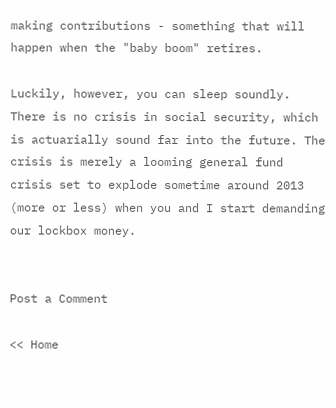making contributions - something that will happen when the "baby boom" retires.

Luckily, however, you can sleep soundly. There is no crisis in social security, which is actuarially sound far into the future. The crisis is merely a looming general fund crisis set to explode sometime around 2013 (more or less) when you and I start demanding our lockbox money.


Post a Comment

<< Home